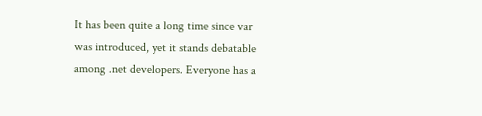It has been quite a long time since var was introduced, yet it stands debatable among .net developers. Everyone has a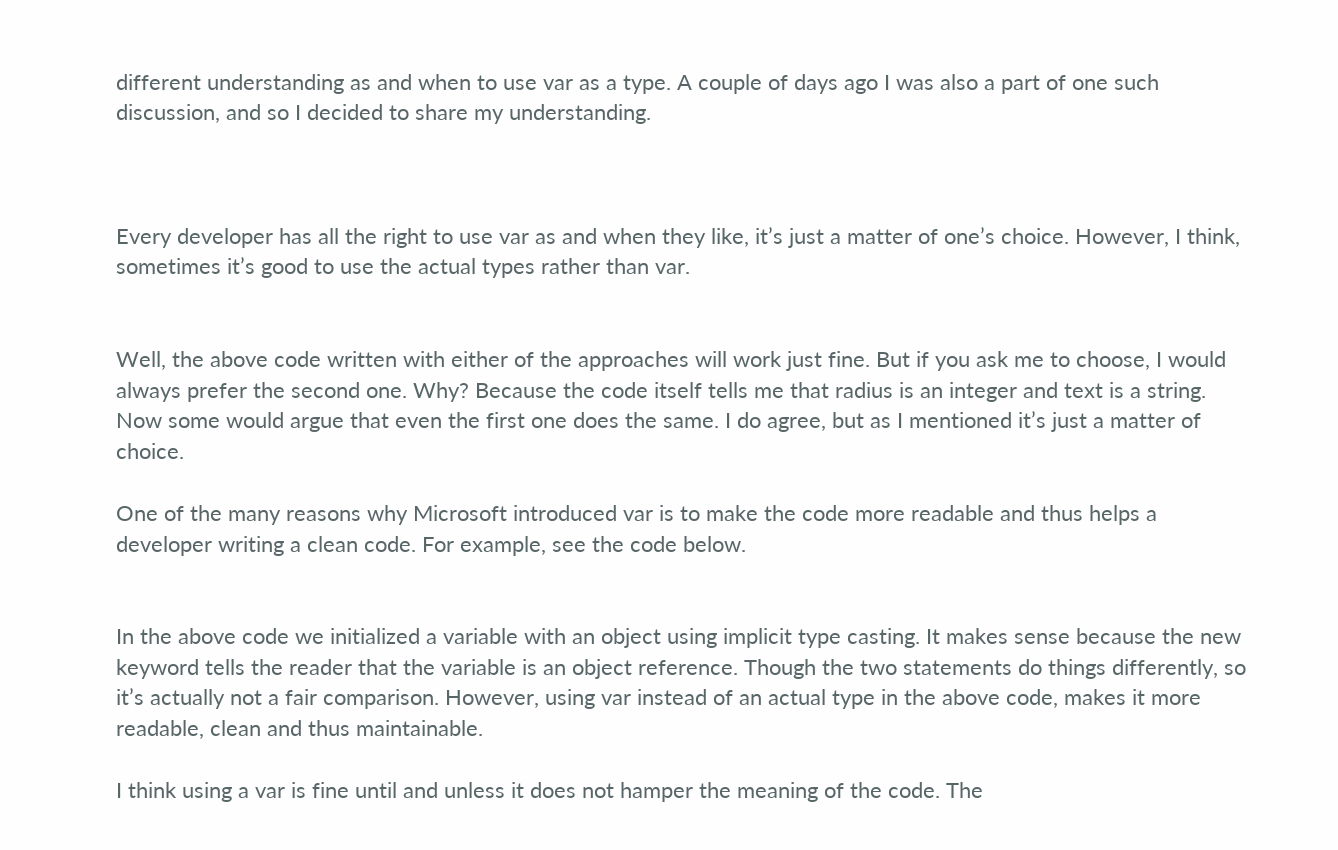different understanding as and when to use var as a type. A couple of days ago I was also a part of one such discussion, and so I decided to share my understanding.



Every developer has all the right to use var as and when they like, it’s just a matter of one’s choice. However, I think, sometimes it’s good to use the actual types rather than var.


Well, the above code written with either of the approaches will work just fine. But if you ask me to choose, I would always prefer the second one. Why? Because the code itself tells me that radius is an integer and text is a string. Now some would argue that even the first one does the same. I do agree, but as I mentioned it’s just a matter of choice.

One of the many reasons why Microsoft introduced var is to make the code more readable and thus helps a developer writing a clean code. For example, see the code below.


In the above code we initialized a variable with an object using implicit type casting. It makes sense because the new keyword tells the reader that the variable is an object reference. Though the two statements do things differently, so it’s actually not a fair comparison. However, using var instead of an actual type in the above code, makes it more readable, clean and thus maintainable.

I think using a var is fine until and unless it does not hamper the meaning of the code. The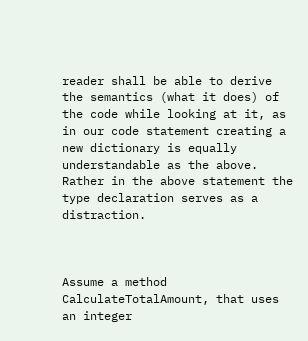reader shall be able to derive the semantics (what it does) of the code while looking at it, as in our code statement creating a new dictionary is equally understandable as the above. Rather in the above statement the type declaration serves as a distraction.



Assume a method CalculateTotalAmount, that uses an integer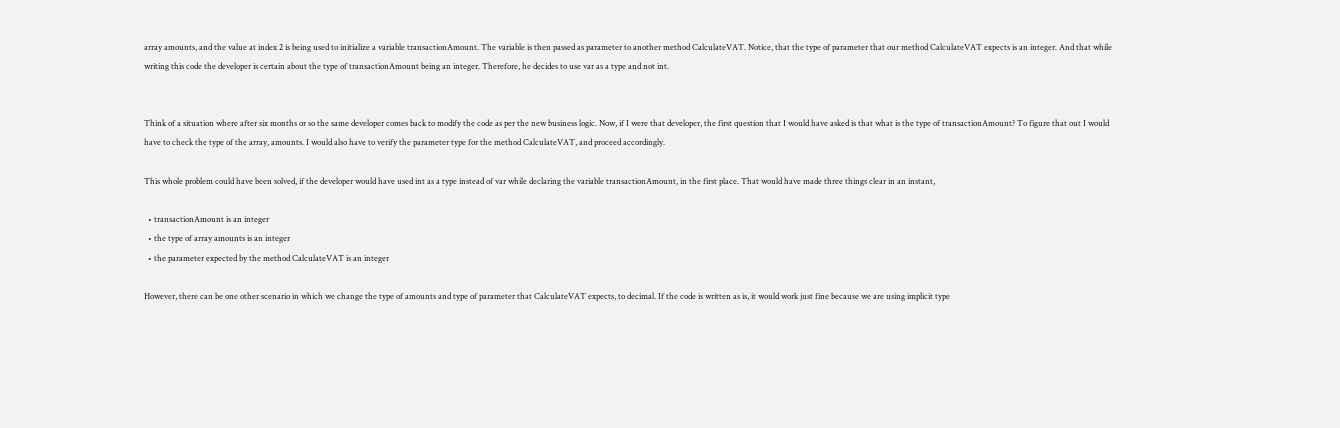array amounts, and the value at index 2 is being used to initialize a variable transactionAmount. The variable is then passed as parameter to another method CalculateVAT. Notice, that the type of parameter that our method CalculateVAT expects is an integer. And that while writing this code the developer is certain about the type of transactionAmount being an integer. Therefore, he decides to use var as a type and not int.


Think of a situation where after six months or so the same developer comes back to modify the code as per the new business logic. Now, if I were that developer, the first question that I would have asked is that what is the type of transactionAmount? To figure that out I would have to check the type of the array, amounts. I would also have to verify the parameter type for the method CalculateVAT, and proceed accordingly.

This whole problem could have been solved, if the developer would have used int as a type instead of var while declaring the variable transactionAmount, in the first place. That would have made three things clear in an instant,

  • transactionAmount is an integer
  • the type of array amounts is an integer
  • the parameter expected by the method CalculateVAT is an integer

However, there can be one other scenario in which we change the type of amounts and type of parameter that CalculateVAT expects, to decimal. If the code is written as is, it would work just fine because we are using implicit type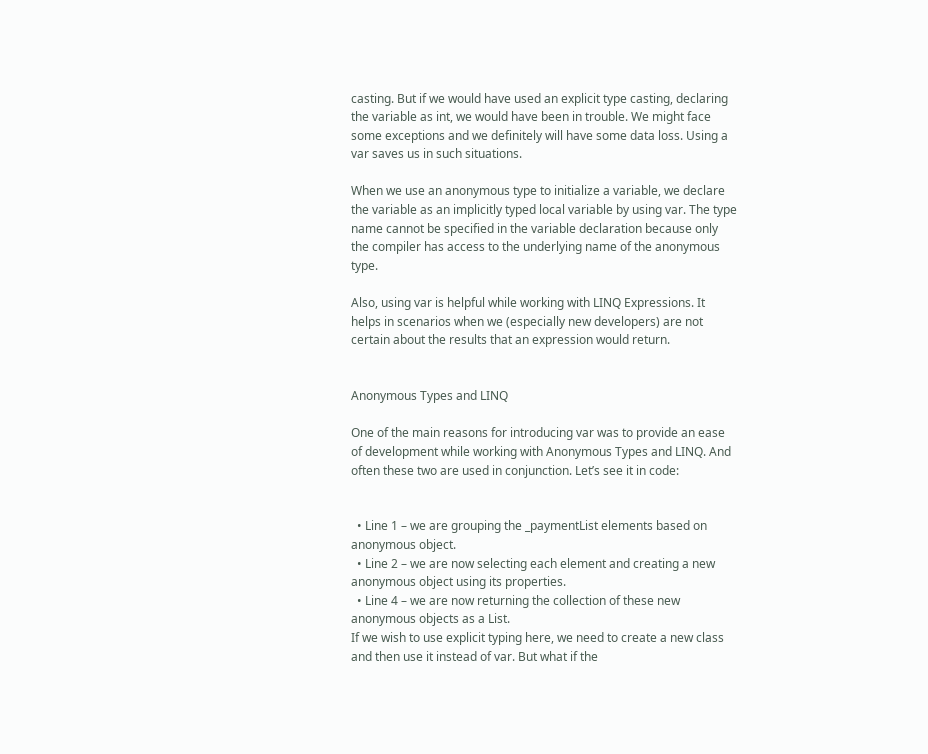casting. But if we would have used an explicit type casting, declaring the variable as int, we would have been in trouble. We might face some exceptions and we definitely will have some data loss. Using a var saves us in such situations.

When we use an anonymous type to initialize a variable, we declare the variable as an implicitly typed local variable by using var. The type name cannot be specified in the variable declaration because only the compiler has access to the underlying name of the anonymous type.

Also, using var is helpful while working with LINQ Expressions. It helps in scenarios when we (especially new developers) are not certain about the results that an expression would return.


Anonymous Types and LINQ

One of the main reasons for introducing var was to provide an ease of development while working with Anonymous Types and LINQ. And often these two are used in conjunction. Let’s see it in code:


  • Line 1 – we are grouping the _paymentList elements based on anonymous object.
  • Line 2 – we are now selecting each element and creating a new anonymous object using its properties.
  • Line 4 – we are now returning the collection of these new anonymous objects as a List.
If we wish to use explicit typing here, we need to create a new class and then use it instead of var. But what if the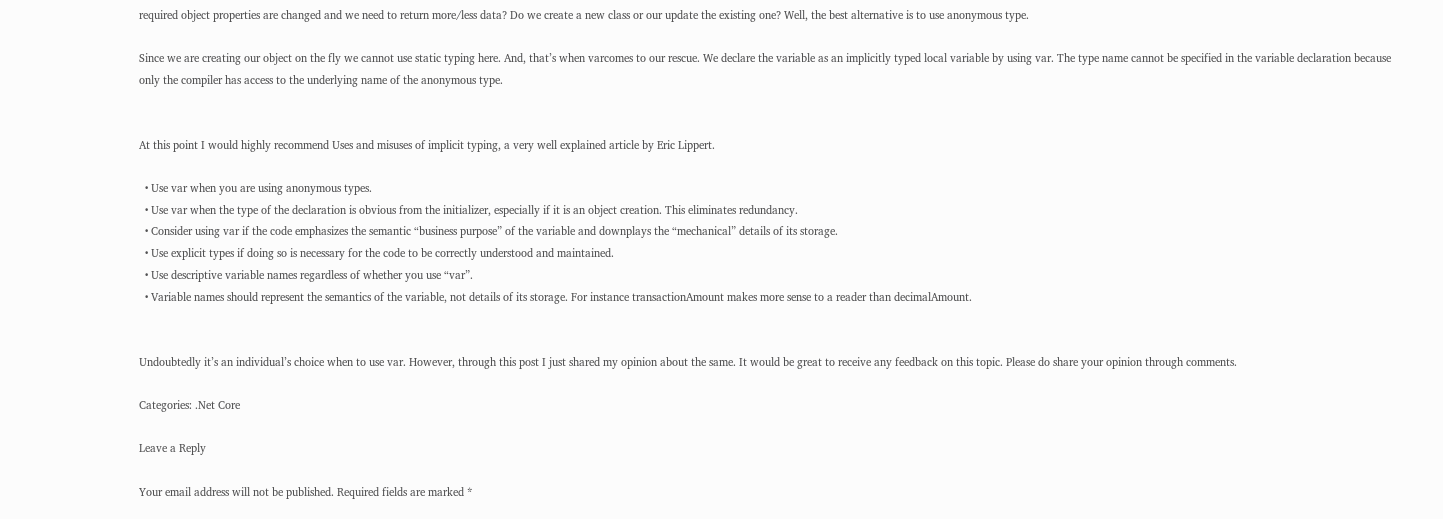required object properties are changed and we need to return more/less data? Do we create a new class or our update the existing one? Well, the best alternative is to use anonymous type.

Since we are creating our object on the fly we cannot use static typing here. And, that’s when varcomes to our rescue. We declare the variable as an implicitly typed local variable by using var. The type name cannot be specified in the variable declaration because only the compiler has access to the underlying name of the anonymous type.


At this point I would highly recommend Uses and misuses of implicit typing, a very well explained article by Eric Lippert.

  • Use var when you are using anonymous types.
  • Use var when the type of the declaration is obvious from the initializer, especially if it is an object creation. This eliminates redundancy.
  • Consider using var if the code emphasizes the semantic “business purpose” of the variable and downplays the “mechanical” details of its storage.
  • Use explicit types if doing so is necessary for the code to be correctly understood and maintained.
  • Use descriptive variable names regardless of whether you use “var”.
  • Variable names should represent the semantics of the variable, not details of its storage. For instance transactionAmount makes more sense to a reader than decimalAmount.


Undoubtedly it’s an individual’s choice when to use var. However, through this post I just shared my opinion about the same. It would be great to receive any feedback on this topic. Please do share your opinion through comments.

Categories: .Net Core

Leave a Reply

Your email address will not be published. Required fields are marked *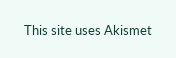This site uses Akismet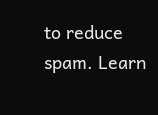to reduce spam. Learn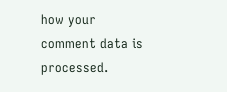how your comment data is processed.